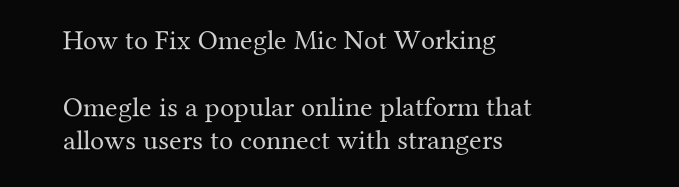How to Fix Omegle Mic Not Working

Omegle is a popular online platform that allows users to connect with strangers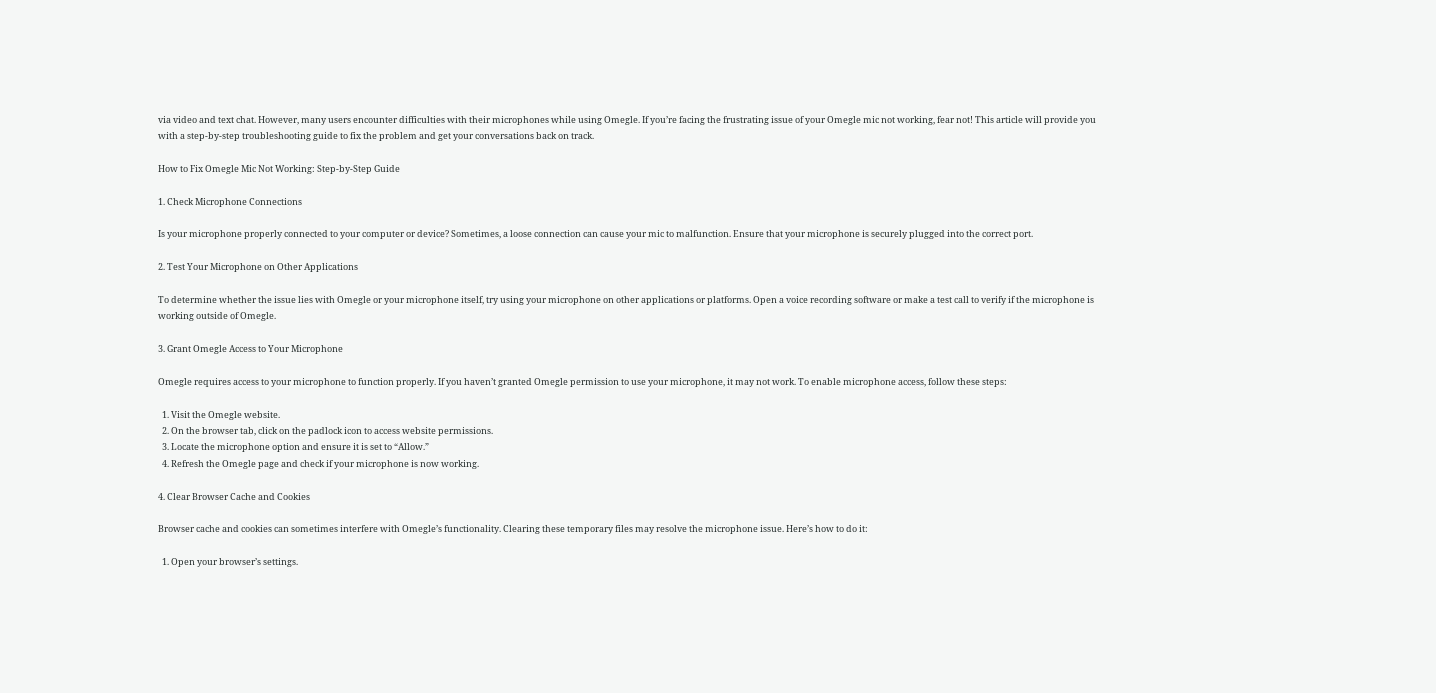via video and text chat. However, many users encounter difficulties with their microphones while using Omegle. If you’re facing the frustrating issue of your Omegle mic not working, fear not! This article will provide you with a step-by-step troubleshooting guide to fix the problem and get your conversations back on track.

How to Fix Omegle Mic Not Working: Step-by-Step Guide

1. Check Microphone Connections

Is your microphone properly connected to your computer or device? Sometimes, a loose connection can cause your mic to malfunction. Ensure that your microphone is securely plugged into the correct port.

2. Test Your Microphone on Other Applications

To determine whether the issue lies with Omegle or your microphone itself, try using your microphone on other applications or platforms. Open a voice recording software or make a test call to verify if the microphone is working outside of Omegle.

3. Grant Omegle Access to Your Microphone

Omegle requires access to your microphone to function properly. If you haven’t granted Omegle permission to use your microphone, it may not work. To enable microphone access, follow these steps:

  1. Visit the Omegle website.
  2. On the browser tab, click on the padlock icon to access website permissions.
  3. Locate the microphone option and ensure it is set to “Allow.”
  4. Refresh the Omegle page and check if your microphone is now working.

4. Clear Browser Cache and Cookies

Browser cache and cookies can sometimes interfere with Omegle’s functionality. Clearing these temporary files may resolve the microphone issue. Here’s how to do it:

  1. Open your browser’s settings.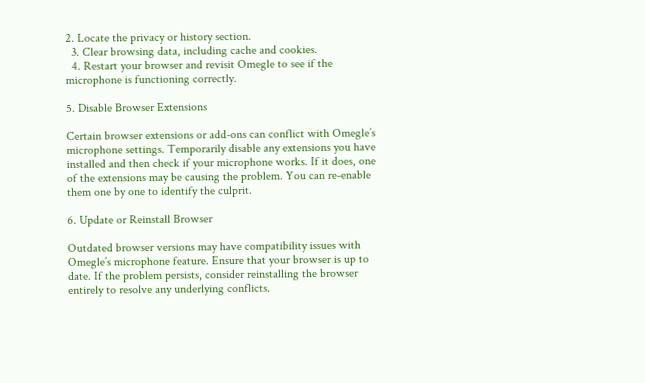2. Locate the privacy or history section.
  3. Clear browsing data, including cache and cookies.
  4. Restart your browser and revisit Omegle to see if the microphone is functioning correctly.

5. Disable Browser Extensions

Certain browser extensions or add-ons can conflict with Omegle’s microphone settings. Temporarily disable any extensions you have installed and then check if your microphone works. If it does, one of the extensions may be causing the problem. You can re-enable them one by one to identify the culprit.

6. Update or Reinstall Browser

Outdated browser versions may have compatibility issues with Omegle’s microphone feature. Ensure that your browser is up to date. If the problem persists, consider reinstalling the browser entirely to resolve any underlying conflicts.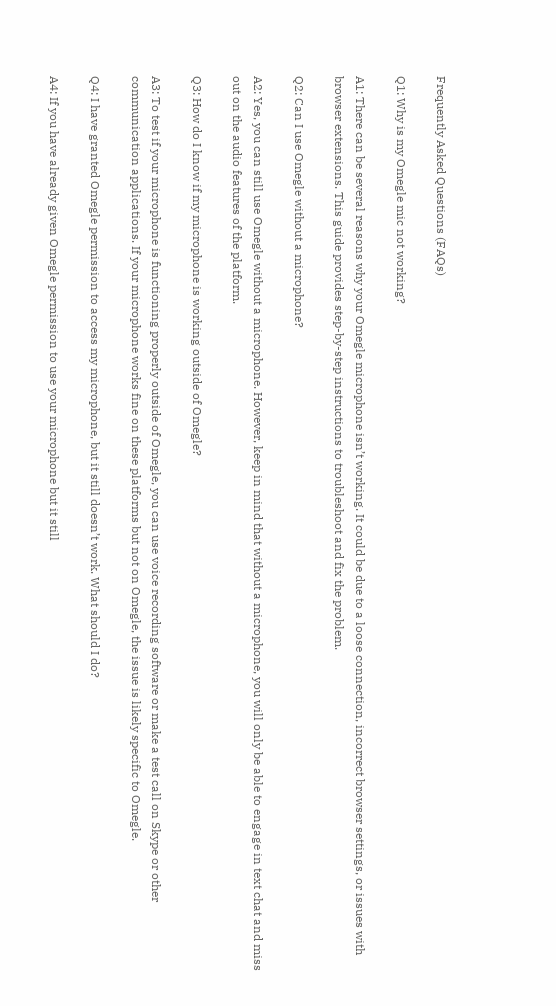Frequently Asked Questions (FAQs)

Q1: Why is my Omegle mic not working?

A1: There can be several reasons why your Omegle microphone isn’t working. It could be due to a loose connection, incorrect browser settings, or issues with browser extensions. This guide provides step-by-step instructions to troubleshoot and fix the problem.

Q2: Can I use Omegle without a microphone?

A2: Yes, you can still use Omegle without a microphone. However, keep in mind that without a microphone, you will only be able to engage in text chat and miss out on the audio features of the platform.

Q3: How do I know if my microphone is working outside of Omegle?

A3: To test if your microphone is functioning properly outside of Omegle, you can use voice recording software or make a test call on Skype or other communication applications. If your microphone works fine on these platforms but not on Omegle, the issue is likely specific to Omegle.

Q4: I have granted Omegle permission to access my microphone, but it still doesn’t work. What should I do?

A4: If you have already given Omegle permission to use your microphone but it still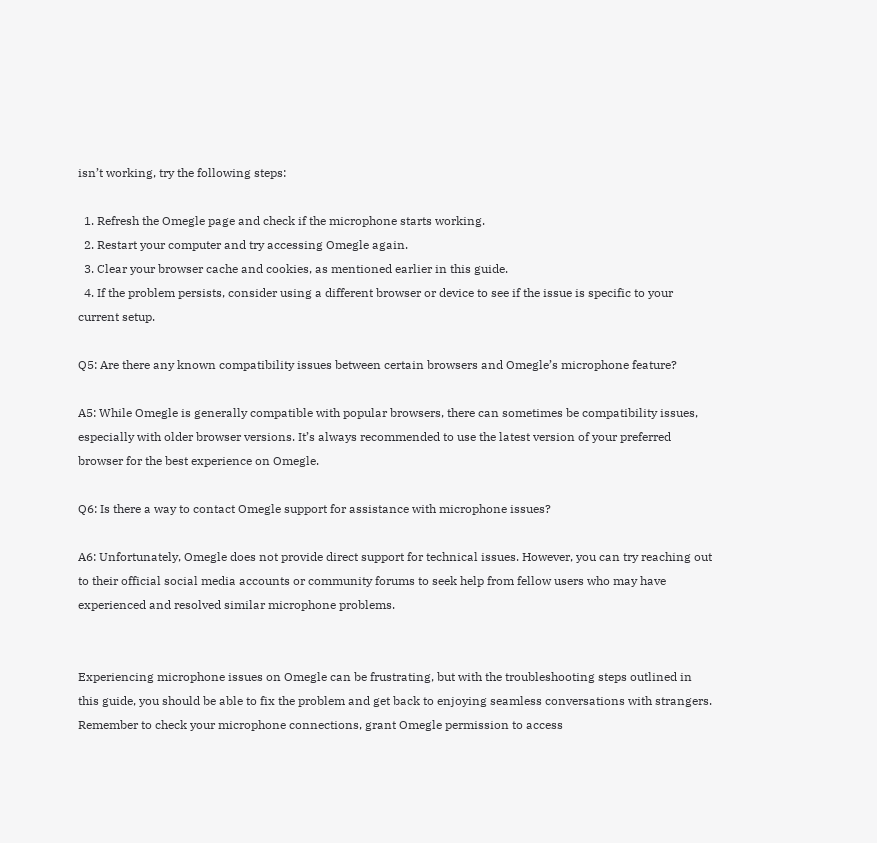isn’t working, try the following steps:

  1. Refresh the Omegle page and check if the microphone starts working.
  2. Restart your computer and try accessing Omegle again.
  3. Clear your browser cache and cookies, as mentioned earlier in this guide.
  4. If the problem persists, consider using a different browser or device to see if the issue is specific to your current setup.

Q5: Are there any known compatibility issues between certain browsers and Omegle’s microphone feature?

A5: While Omegle is generally compatible with popular browsers, there can sometimes be compatibility issues, especially with older browser versions. It’s always recommended to use the latest version of your preferred browser for the best experience on Omegle.

Q6: Is there a way to contact Omegle support for assistance with microphone issues?

A6: Unfortunately, Omegle does not provide direct support for technical issues. However, you can try reaching out to their official social media accounts or community forums to seek help from fellow users who may have experienced and resolved similar microphone problems.


Experiencing microphone issues on Omegle can be frustrating, but with the troubleshooting steps outlined in this guide, you should be able to fix the problem and get back to enjoying seamless conversations with strangers. Remember to check your microphone connections, grant Omegle permission to access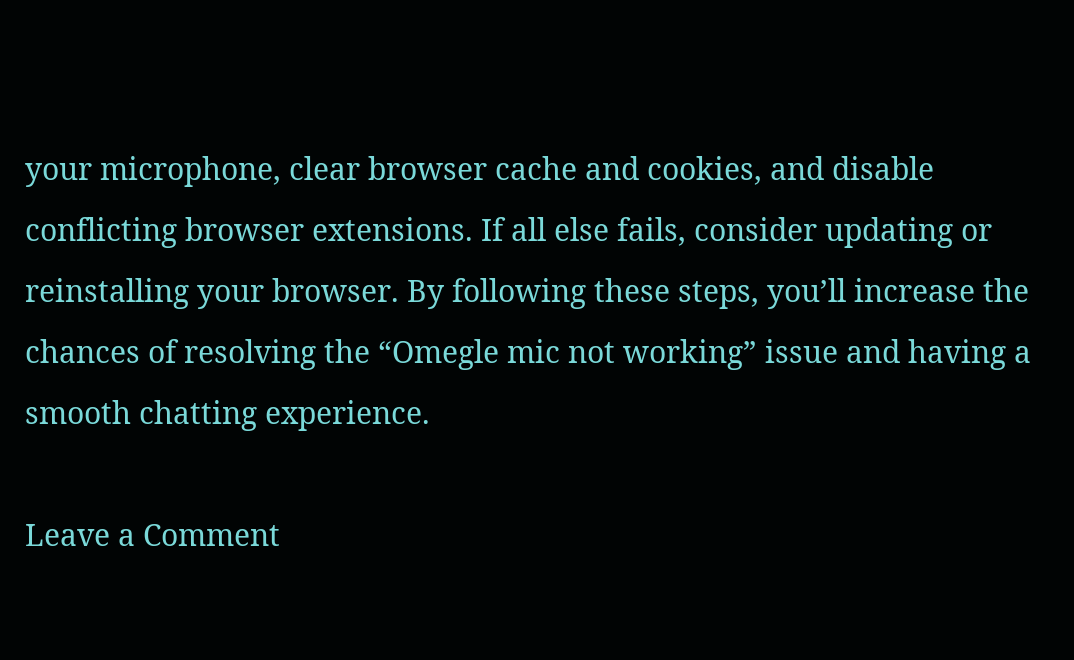your microphone, clear browser cache and cookies, and disable conflicting browser extensions. If all else fails, consider updating or reinstalling your browser. By following these steps, you’ll increase the chances of resolving the “Omegle mic not working” issue and having a smooth chatting experience.

Leave a Comment